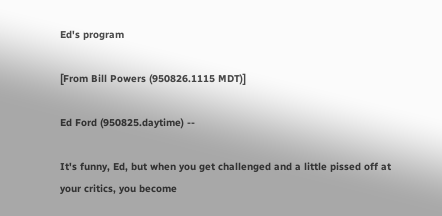Ed's program

[From Bill Powers (950826.1115 MDT)]

Ed Ford (950825.daytime) --

It's funny, Ed, but when you get challenged and a little pissed off at
your critics, you become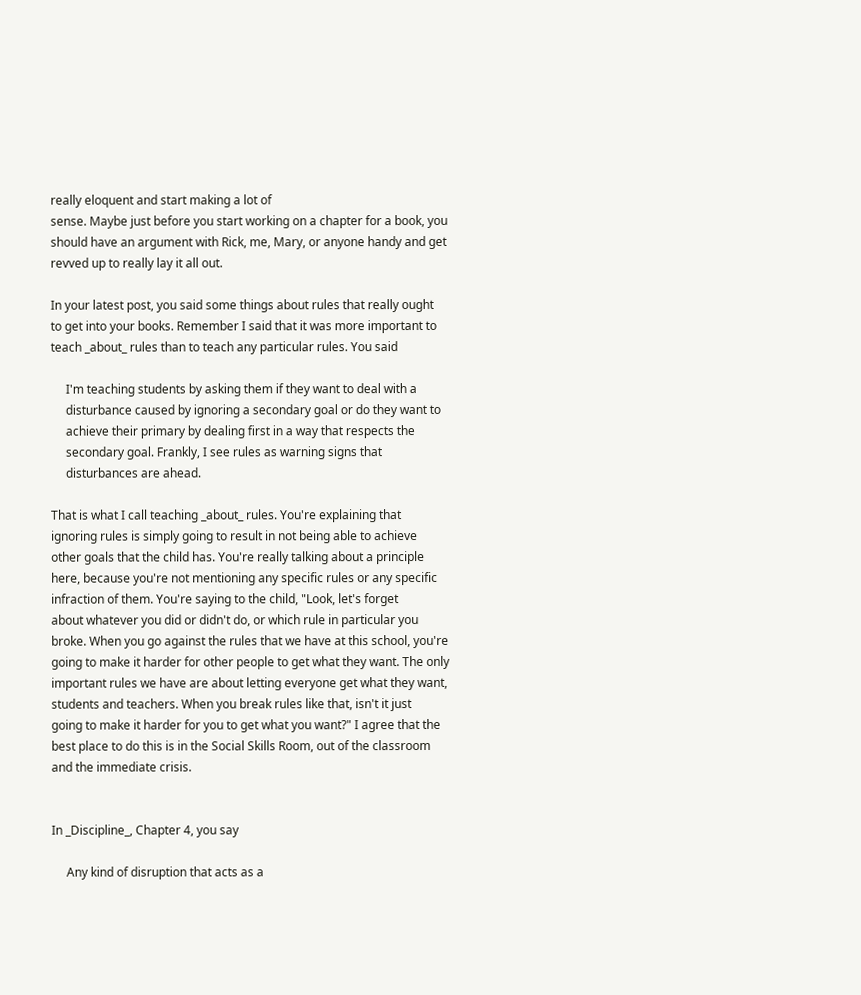really eloquent and start making a lot of
sense. Maybe just before you start working on a chapter for a book, you
should have an argument with Rick, me, Mary, or anyone handy and get
revved up to really lay it all out.

In your latest post, you said some things about rules that really ought
to get into your books. Remember I said that it was more important to
teach _about_ rules than to teach any particular rules. You said

     I'm teaching students by asking them if they want to deal with a
     disturbance caused by ignoring a secondary goal or do they want to
     achieve their primary by dealing first in a way that respects the
     secondary goal. Frankly, I see rules as warning signs that
     disturbances are ahead.

That is what I call teaching _about_ rules. You're explaining that
ignoring rules is simply going to result in not being able to achieve
other goals that the child has. You're really talking about a principle
here, because you're not mentioning any specific rules or any specific
infraction of them. You're saying to the child, "Look, let's forget
about whatever you did or didn't do, or which rule in particular you
broke. When you go against the rules that we have at this school, you're
going to make it harder for other people to get what they want. The only
important rules we have are about letting everyone get what they want,
students and teachers. When you break rules like that, isn't it just
going to make it harder for you to get what you want?" I agree that the
best place to do this is in the Social Skills Room, out of the classroom
and the immediate crisis.


In _Discipline_, Chapter 4, you say

     Any kind of disruption that acts as a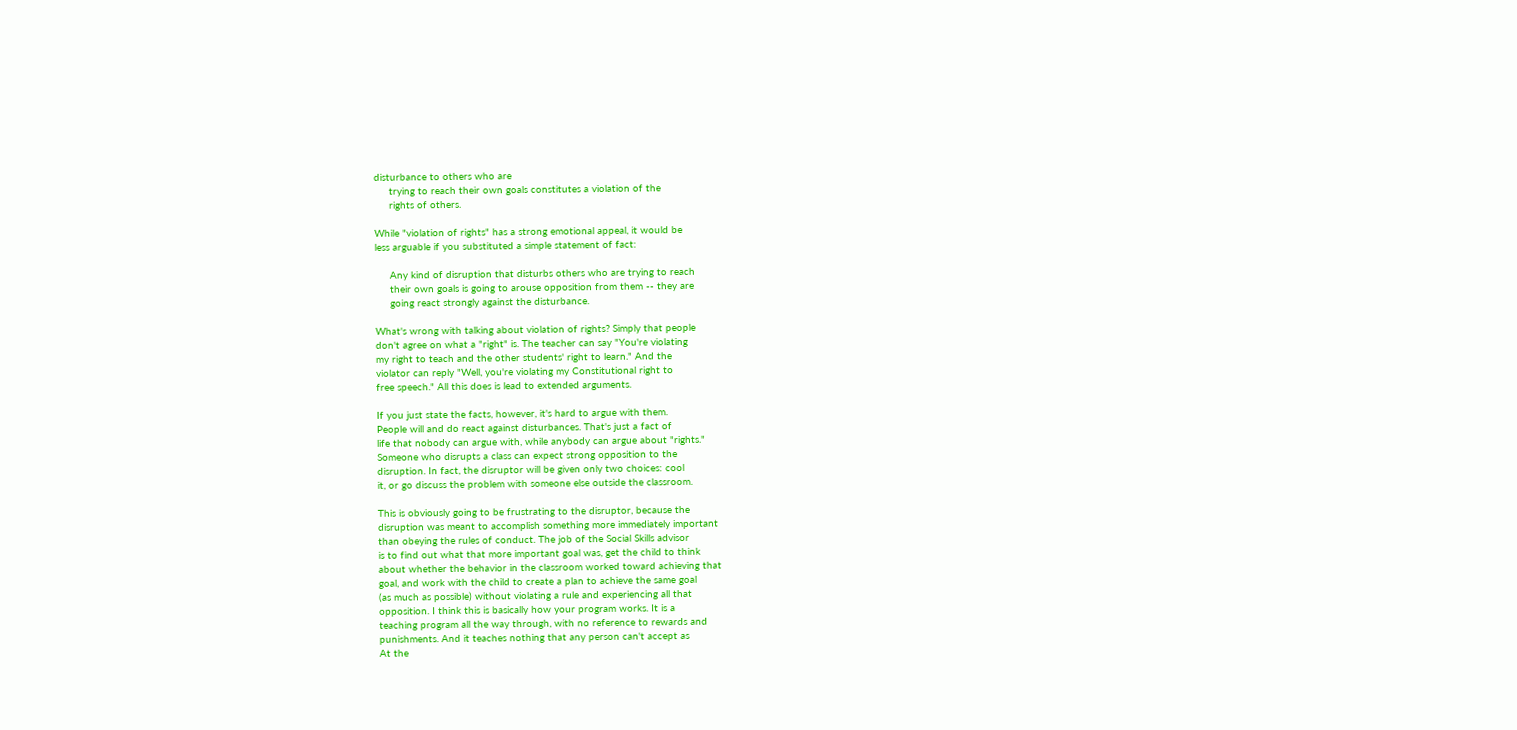disturbance to others who are
     trying to reach their own goals constitutes a violation of the
     rights of others.

While "violation of rights" has a strong emotional appeal, it would be
less arguable if you substituted a simple statement of fact:

     Any kind of disruption that disturbs others who are trying to reach
     their own goals is going to arouse opposition from them -- they are
     going react strongly against the disturbance.

What's wrong with talking about violation of rights? Simply that people
don't agree on what a "right" is. The teacher can say "You're violating
my right to teach and the other students' right to learn." And the
violator can reply "Well, you're violating my Constitutional right to
free speech." All this does is lead to extended arguments.

If you just state the facts, however, it's hard to argue with them.
People will and do react against disturbances. That's just a fact of
life that nobody can argue with, while anybody can argue about "rights."
Someone who disrupts a class can expect strong opposition to the
disruption. In fact, the disruptor will be given only two choices: cool
it, or go discuss the problem with someone else outside the classroom.

This is obviously going to be frustrating to the disruptor, because the
disruption was meant to accomplish something more immediately important
than obeying the rules of conduct. The job of the Social Skills advisor
is to find out what that more important goal was, get the child to think
about whether the behavior in the classroom worked toward achieving that
goal, and work with the child to create a plan to achieve the same goal
(as much as possible) without violating a rule and experiencing all that
opposition. I think this is basically how your program works. It is a
teaching program all the way through, with no reference to rewards and
punishments. And it teaches nothing that any person can't accept as
At the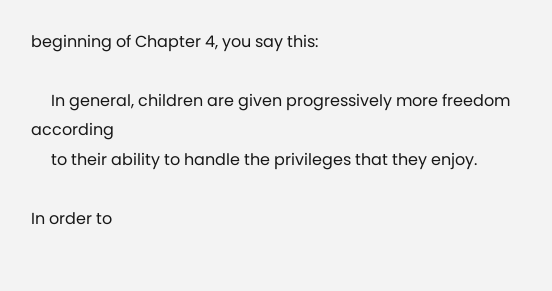beginning of Chapter 4, you say this:

     In general, children are given progressively more freedom according
     to their ability to handle the privileges that they enjoy.

In order to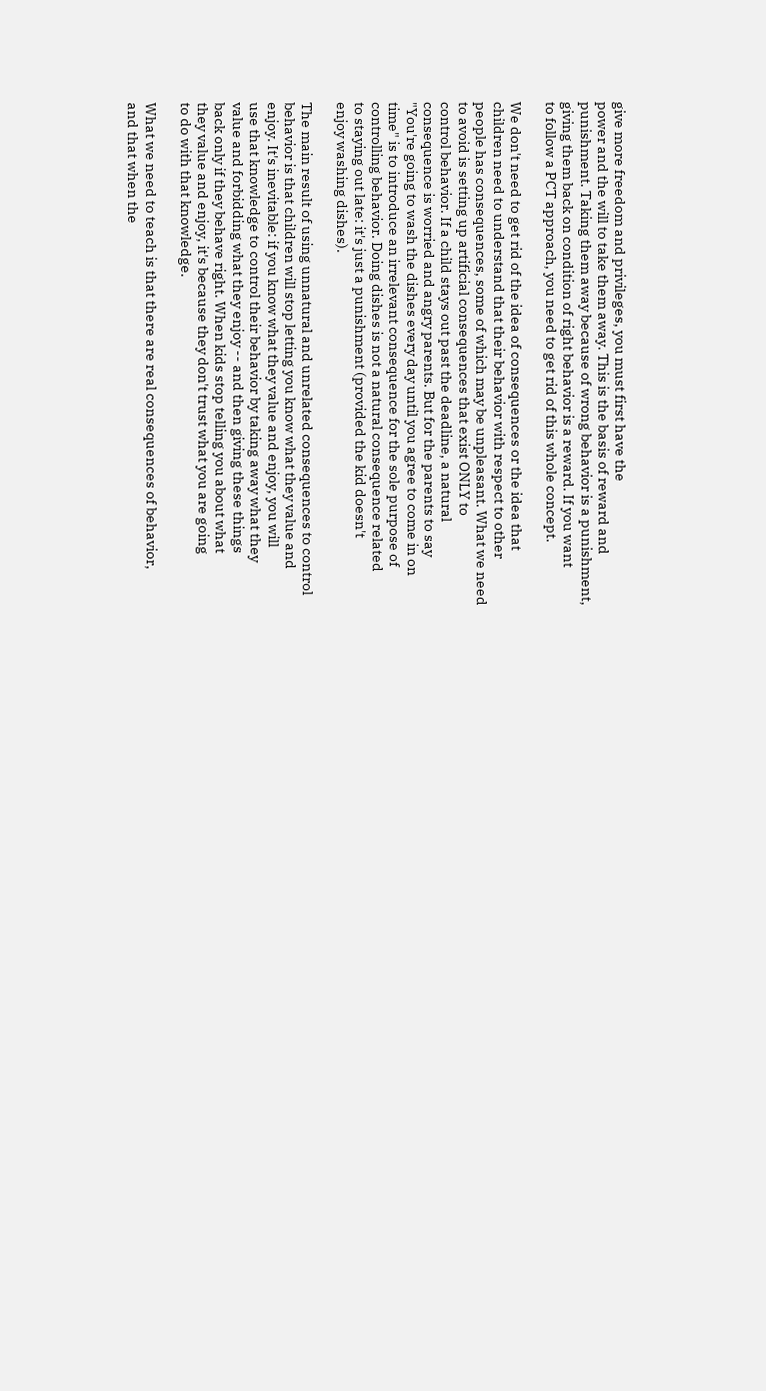give more freedom and privileges, you must first have the
power and the will to take them away. This is the basis of reward and
punishment. Taking them away because of wrong behavior is a punishment,
giving them back on condition of right behavior is a reward. If you want
to follow a PCT approach, you need to get rid of this whole concept.

We don't need to get rid of the idea of consequences or the idea that
children need to understand that their behavior with respect to other
people has consequences, some of which may be unpleasant. What we need
to avoid is setting up artificial consequences that exist ONLY to
control behavior. If a child stays out past the deadline, a natural
consequence is worried and angry parents. But for the parents to say
"You're going to wash the dishes every day until you agree to come in on
time" is to introduce an irrelevant consequence for the sole purpose of
controlling behavior. Doing dishes is not a natural consequence related
to staying out late: it's just a punishment (provided the kid doesn't
enjoy washing dishes).

The main result of using unnatural and unrelated consequences to control
behavior is that children will stop letting you know what they value and
enjoy. It's inevitable: if you know what they value and enjoy, you will
use that knowledge to control their behavior by taking away what they
value and forbidding what they enjoy -- and then giving these things
back only if they behave right. When kids stop telling you about what
they value and enjoy, it's because they don't trust what you are going
to do with that knowledge.

What we need to teach is that there are real consequences of behavior,
and that when the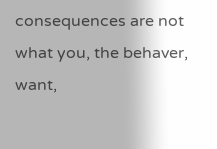consequences are not what you, the behaver, want,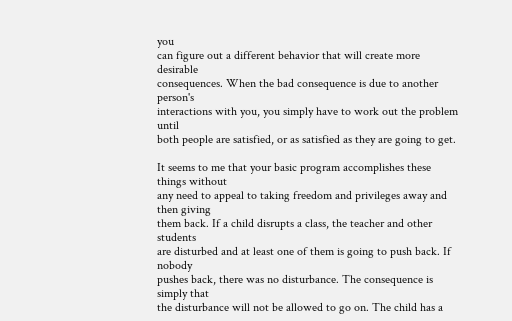you
can figure out a different behavior that will create more desirable
consequences. When the bad consequence is due to another person's
interactions with you, you simply have to work out the problem until
both people are satisfied, or as satisfied as they are going to get.

It seems to me that your basic program accomplishes these things without
any need to appeal to taking freedom and privileges away and then giving
them back. If a child disrupts a class, the teacher and other students
are disturbed and at least one of them is going to push back. If nobody
pushes back, there was no disturbance. The consequence is simply that
the disturbance will not be allowed to go on. The child has a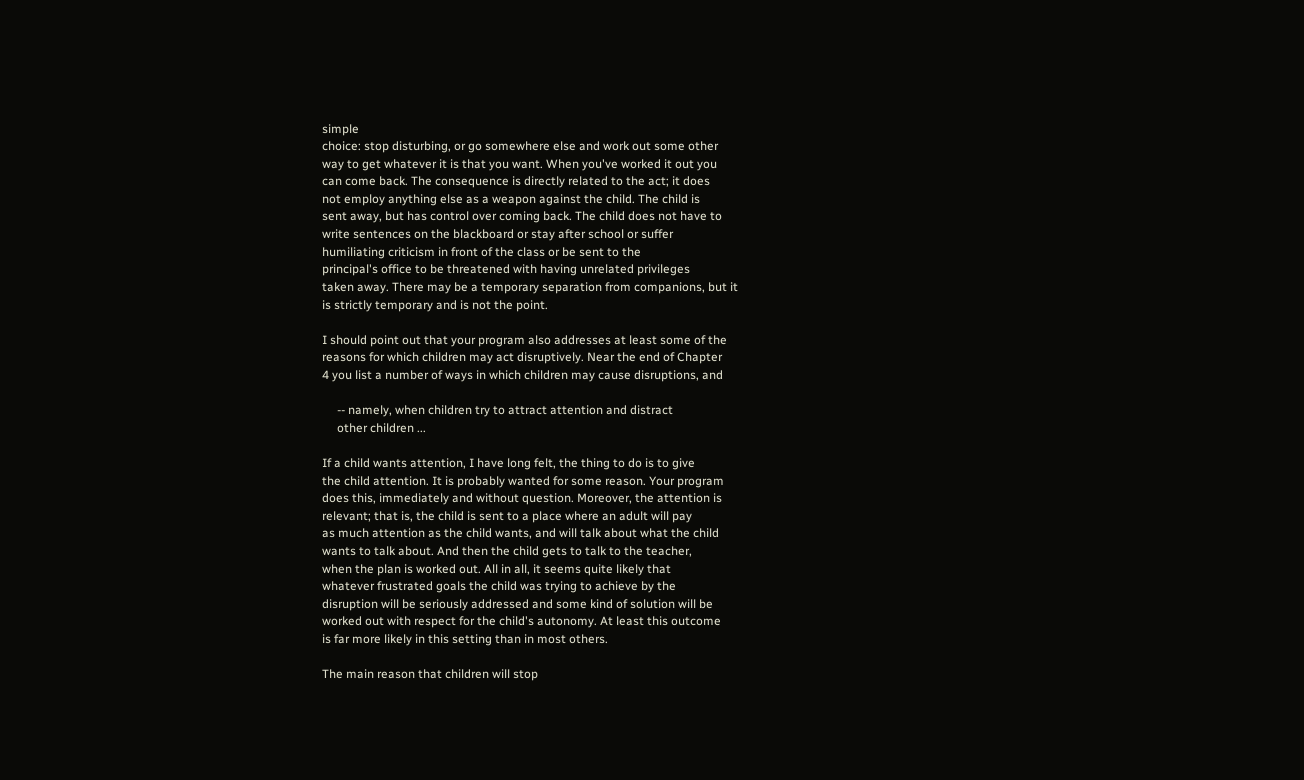simple
choice: stop disturbing, or go somewhere else and work out some other
way to get whatever it is that you want. When you've worked it out you
can come back. The consequence is directly related to the act; it does
not employ anything else as a weapon against the child. The child is
sent away, but has control over coming back. The child does not have to
write sentences on the blackboard or stay after school or suffer
humiliating criticism in front of the class or be sent to the
principal's office to be threatened with having unrelated privileges
taken away. There may be a temporary separation from companions, but it
is strictly temporary and is not the point.

I should point out that your program also addresses at least some of the
reasons for which children may act disruptively. Near the end of Chapter
4 you list a number of ways in which children may cause disruptions, and

     -- namely, when children try to attract attention and distract
     other children ...

If a child wants attention, I have long felt, the thing to do is to give
the child attention. It is probably wanted for some reason. Your program
does this, immediately and without question. Moreover, the attention is
relevant; that is, the child is sent to a place where an adult will pay
as much attention as the child wants, and will talk about what the child
wants to talk about. And then the child gets to talk to the teacher,
when the plan is worked out. All in all, it seems quite likely that
whatever frustrated goals the child was trying to achieve by the
disruption will be seriously addressed and some kind of solution will be
worked out with respect for the child's autonomy. At least this outcome
is far more likely in this setting than in most others.

The main reason that children will stop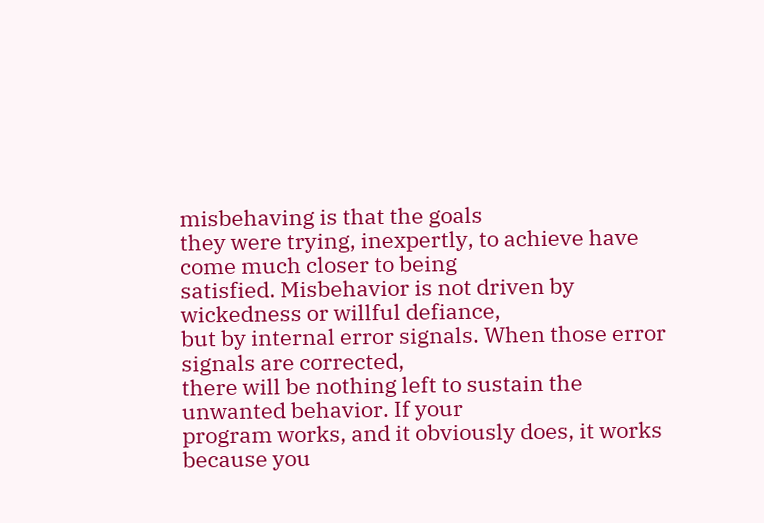misbehaving is that the goals
they were trying, inexpertly, to achieve have come much closer to being
satisfied. Misbehavior is not driven by wickedness or willful defiance,
but by internal error signals. When those error signals are corrected,
there will be nothing left to sustain the unwanted behavior. If your
program works, and it obviously does, it works because you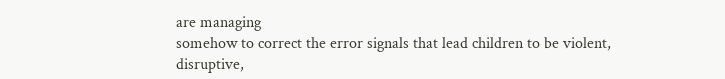are managing
somehow to correct the error signals that lead children to be violent,
disruptive,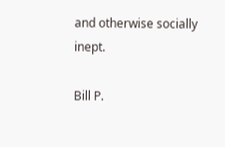and otherwise socially inept.

Bill P.